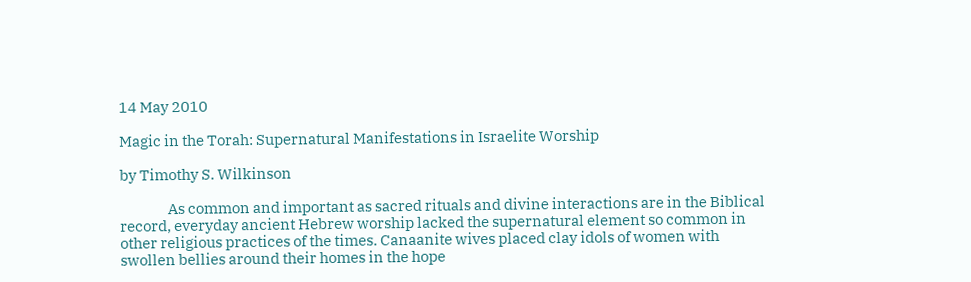14 May 2010

Magic in the Torah: Supernatural Manifestations in Israelite Worship

by Timothy S. Wilkinson

                As common and important as sacred rituals and divine interactions are in the Biblical record, everyday ancient Hebrew worship lacked the supernatural element so common in other religious practices of the times. Canaanite wives placed clay idols of women with swollen bellies around their homes in the hope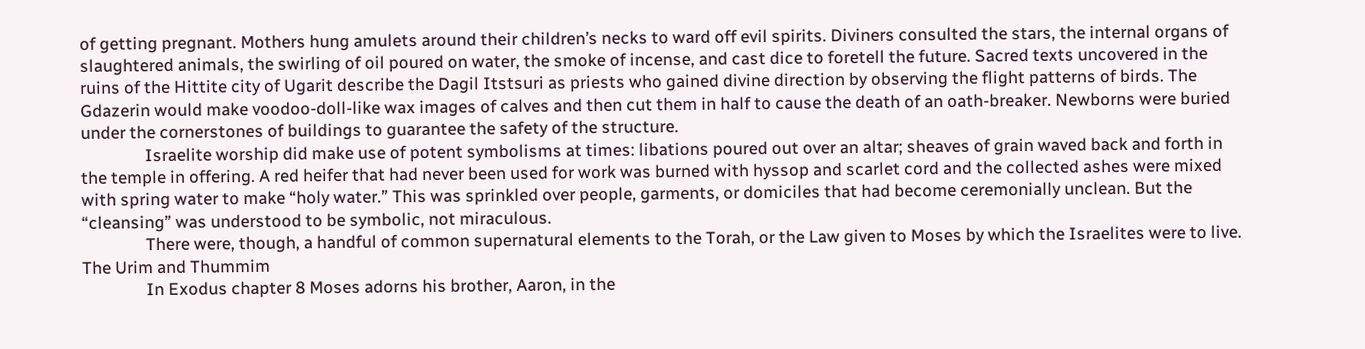of getting pregnant. Mothers hung amulets around their children’s necks to ward off evil spirits. Diviners consulted the stars, the internal organs of slaughtered animals, the swirling of oil poured on water, the smoke of incense, and cast dice to foretell the future. Sacred texts uncovered in the ruins of the Hittite city of Ugarit describe the Dagil Itstsuri as priests who gained divine direction by observing the flight patterns of birds. The Gdazerin would make voodoo-doll-like wax images of calves and then cut them in half to cause the death of an oath-breaker. Newborns were buried under the cornerstones of buildings to guarantee the safety of the structure.
                Israelite worship did make use of potent symbolisms at times: libations poured out over an altar; sheaves of grain waved back and forth in the temple in offering. A red heifer that had never been used for work was burned with hyssop and scarlet cord and the collected ashes were mixed with spring water to make “holy water.” This was sprinkled over people, garments, or domiciles that had become ceremonially unclean. But the “cleansing” was understood to be symbolic, not miraculous.
                There were, though, a handful of common supernatural elements to the Torah, or the Law given to Moses by which the Israelites were to live.
The Urim and Thummim
                In Exodus chapter 8 Moses adorns his brother, Aaron, in the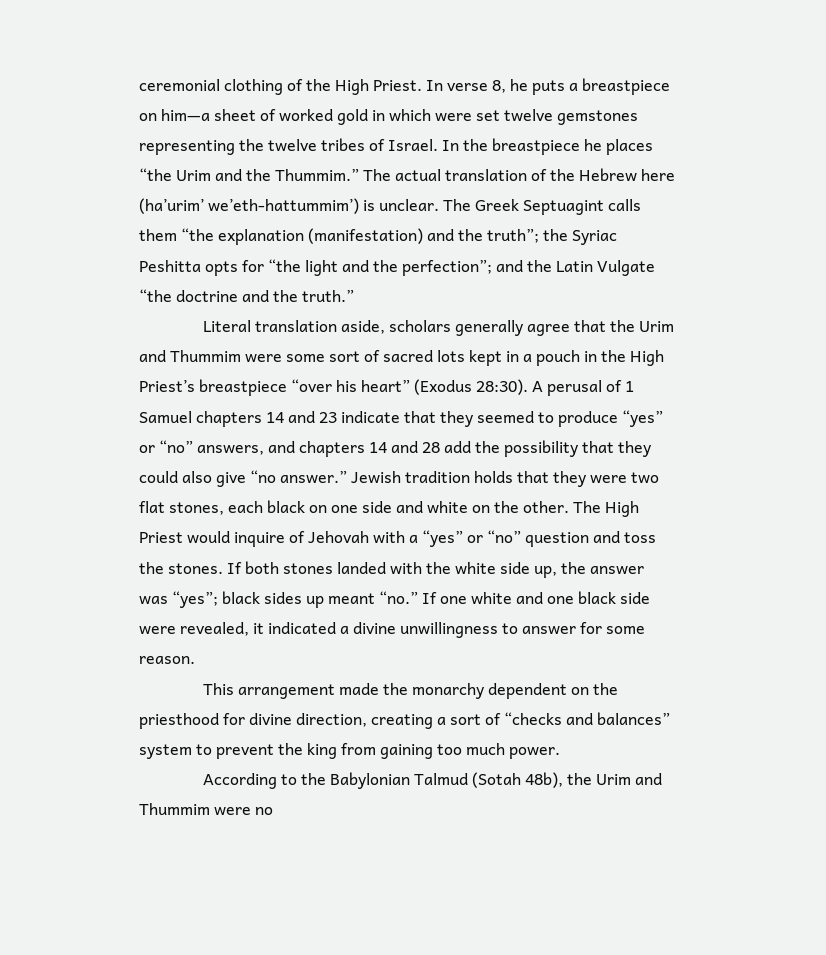ceremonial clothing of the High Priest. In verse 8, he puts a breastpiece on him—a sheet of worked gold in which were set twelve gemstones representing the twelve tribes of Israel. In the breastpiece he places “the Urim and the Thummim.” The actual translation of the Hebrew here (ha’urim’ we’eth-hattummim’) is unclear. The Greek Septuagint calls them “the explanation (manifestation) and the truth”; the Syriac Peshitta opts for “the light and the perfection”; and the Latin Vulgate “the doctrine and the truth.”
                Literal translation aside, scholars generally agree that the Urim and Thummim were some sort of sacred lots kept in a pouch in the High Priest’s breastpiece “over his heart” (Exodus 28:30). A perusal of 1 Samuel chapters 14 and 23 indicate that they seemed to produce “yes” or “no” answers, and chapters 14 and 28 add the possibility that they could also give “no answer.” Jewish tradition holds that they were two flat stones, each black on one side and white on the other. The High Priest would inquire of Jehovah with a “yes” or “no” question and toss the stones. If both stones landed with the white side up, the answer was “yes”; black sides up meant “no.” If one white and one black side were revealed, it indicated a divine unwillingness to answer for some reason.
                This arrangement made the monarchy dependent on the priesthood for divine direction, creating a sort of “checks and balances” system to prevent the king from gaining too much power.
                According to the Babylonian Talmud (Sotah 48b), the Urim and Thummim were no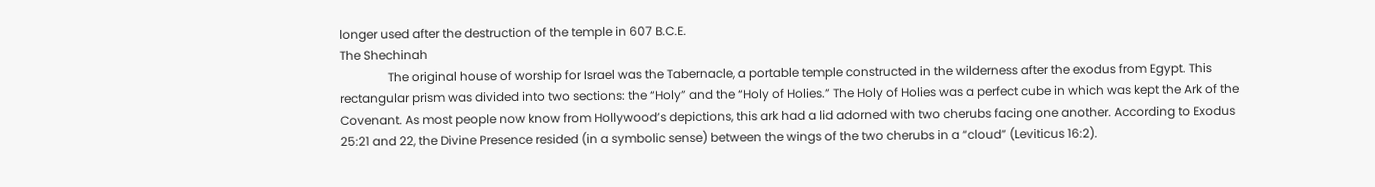longer used after the destruction of the temple in 607 B.C.E.
The Shechinah
                The original house of worship for Israel was the Tabernacle, a portable temple constructed in the wilderness after the exodus from Egypt. This rectangular prism was divided into two sections: the “Holy” and the “Holy of Holies.” The Holy of Holies was a perfect cube in which was kept the Ark of the Covenant. As most people now know from Hollywood’s depictions, this ark had a lid adorned with two cherubs facing one another. According to Exodus 25:21 and 22, the Divine Presence resided (in a symbolic sense) between the wings of the two cherubs in a “cloud” (Leviticus 16:2).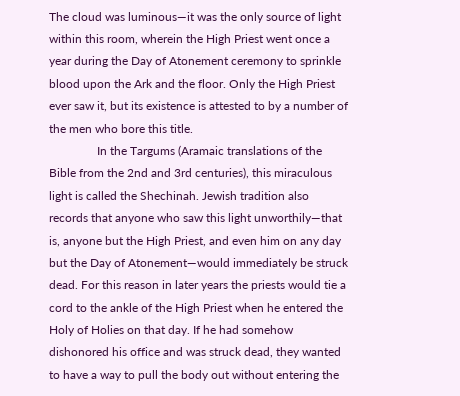The cloud was luminous—it was the only source of light within this room, wherein the High Priest went once a year during the Day of Atonement ceremony to sprinkle blood upon the Ark and the floor. Only the High Priest ever saw it, but its existence is attested to by a number of the men who bore this title.
                In the Targums (Aramaic translations of the Bible from the 2nd and 3rd centuries), this miraculous light is called the Shechinah. Jewish tradition also records that anyone who saw this light unworthily—that is, anyone but the High Priest, and even him on any day but the Day of Atonement—would immediately be struck dead. For this reason in later years the priests would tie a cord to the ankle of the High Priest when he entered the Holy of Holies on that day. If he had somehow dishonored his office and was struck dead, they wanted to have a way to pull the body out without entering the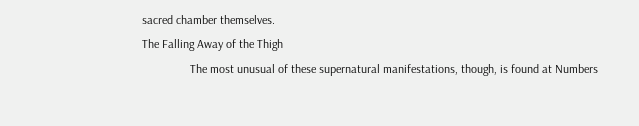sacred chamber themselves.
The Falling Away of the Thigh
                The most unusual of these supernatural manifestations, though, is found at Numbers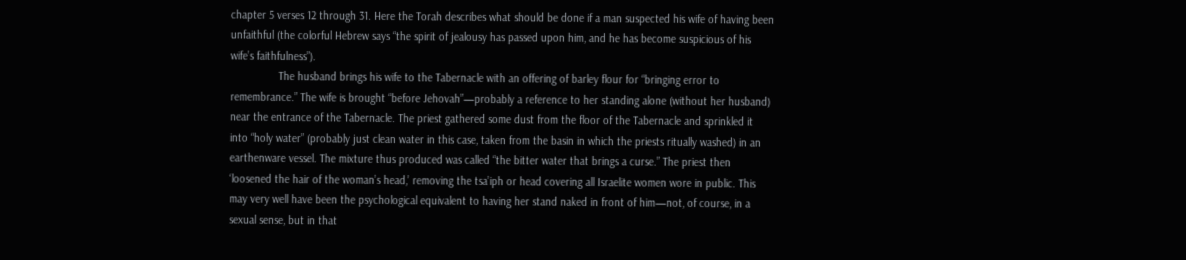chapter 5 verses 12 through 31. Here the Torah describes what should be done if a man suspected his wife of having been unfaithful (the colorful Hebrew says “the spirit of jealousy has passed upon him, and he has become suspicious of his wife’s faithfulness”).
                The husband brings his wife to the Tabernacle with an offering of barley flour for “bringing error to remembrance.” The wife is brought “before Jehovah”—probably a reference to her standing alone (without her husband) near the entrance of the Tabernacle. The priest gathered some dust from the floor of the Tabernacle and sprinkled it into “holy water” (probably just clean water in this case, taken from the basin in which the priests ritually washed) in an earthenware vessel. The mixture thus produced was called “the bitter water that brings a curse.” The priest then ‘loosened the hair of the woman’s head,’ removing the tsa’iph or head covering all Israelite women wore in public. This may very well have been the psychological equivalent to having her stand naked in front of him—not, of course, in a sexual sense, but in that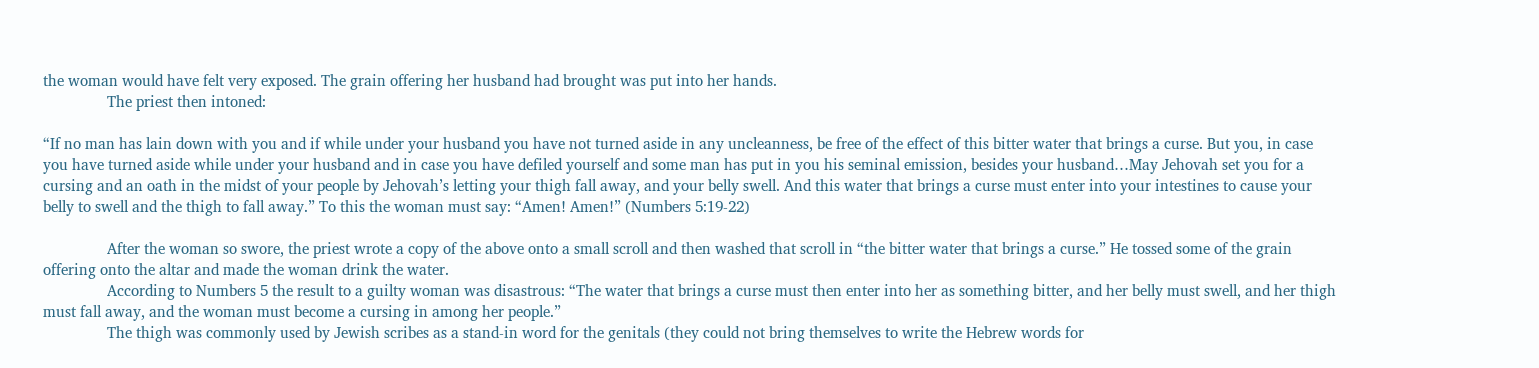the woman would have felt very exposed. The grain offering her husband had brought was put into her hands.
                The priest then intoned:

“If no man has lain down with you and if while under your husband you have not turned aside in any uncleanness, be free of the effect of this bitter water that brings a curse. But you, in case you have turned aside while under your husband and in case you have defiled yourself and some man has put in you his seminal emission, besides your husband…May Jehovah set you for a cursing and an oath in the midst of your people by Jehovah’s letting your thigh fall away, and your belly swell. And this water that brings a curse must enter into your intestines to cause your belly to swell and the thigh to fall away.” To this the woman must say: “Amen! Amen!” (Numbers 5:19-22)

                After the woman so swore, the priest wrote a copy of the above onto a small scroll and then washed that scroll in “the bitter water that brings a curse.” He tossed some of the grain offering onto the altar and made the woman drink the water.
                According to Numbers 5 the result to a guilty woman was disastrous: “The water that brings a curse must then enter into her as something bitter, and her belly must swell, and her thigh must fall away, and the woman must become a cursing in among her people.”
                The thigh was commonly used by Jewish scribes as a stand-in word for the genitals (they could not bring themselves to write the Hebrew words for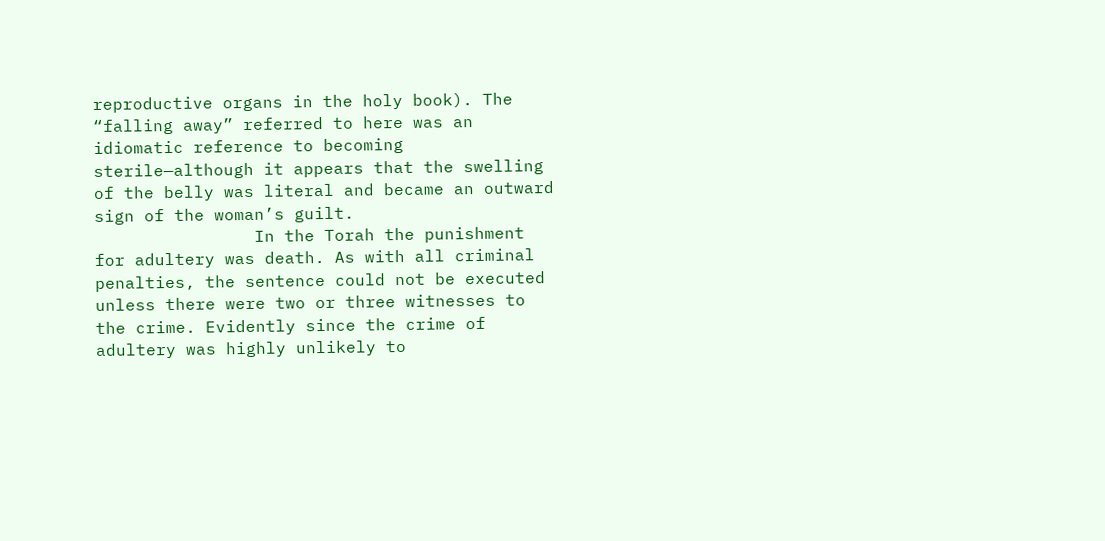reproductive organs in the holy book). The “falling away” referred to here was an idiomatic reference to becoming sterile—although it appears that the swelling of the belly was literal and became an outward sign of the woman’s guilt.
                In the Torah the punishment for adultery was death. As with all criminal penalties, the sentence could not be executed unless there were two or three witnesses to the crime. Evidently since the crime of adultery was highly unlikely to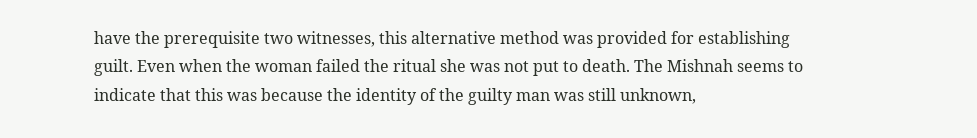have the prerequisite two witnesses, this alternative method was provided for establishing guilt. Even when the woman failed the ritual she was not put to death. The Mishnah seems to indicate that this was because the identity of the guilty man was still unknown,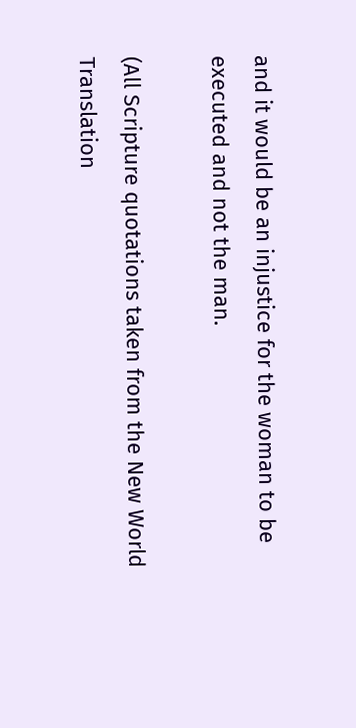and it would be an injustice for the woman to be executed and not the man.

(All Scripture quotations taken from the New World Translation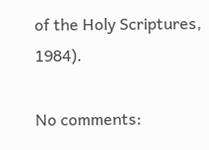of the Holy Scriptures, 1984).

No comments: